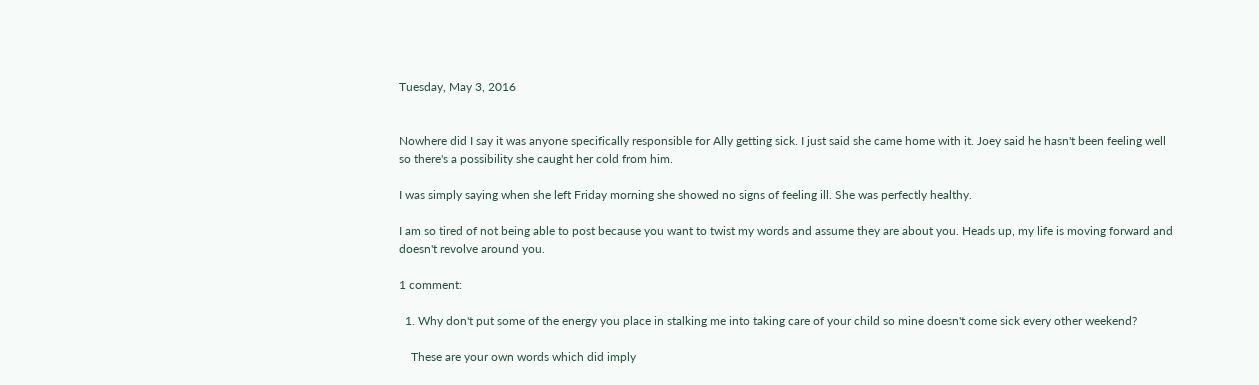Tuesday, May 3, 2016


Nowhere did I say it was anyone specifically responsible for Ally getting sick. I just said she came home with it. Joey said he hasn't been feeling well so there's a possibility she caught her cold from him.

I was simply saying when she left Friday morning she showed no signs of feeling ill. She was perfectly healthy.

I am so tired of not being able to post because you want to twist my words and assume they are about you. Heads up, my life is moving forward and doesn't revolve around you.

1 comment:

  1. Why don't put some of the energy you place in stalking me into taking care of your child so mine doesn't come sick every other weekend?

    These are your own words which did imply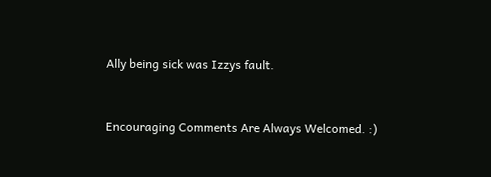Ally being sick was Izzys fault.


Encouraging Comments Are Always Welcomed. :)